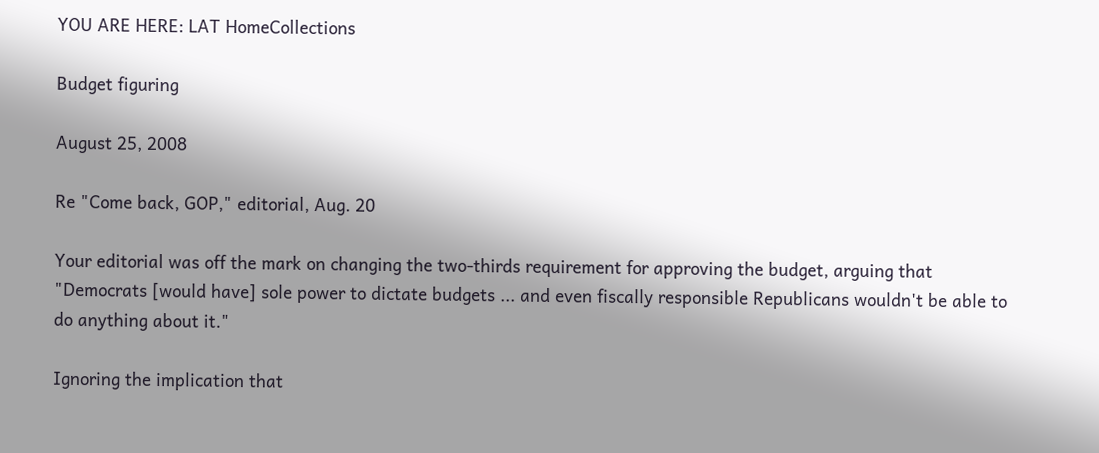YOU ARE HERE: LAT HomeCollections

Budget figuring

August 25, 2008

Re "Come back, GOP," editorial, Aug. 20

Your editorial was off the mark on changing the two-thirds requirement for approving the budget, arguing that "Democrats [would have] sole power to dictate budgets ... and even fiscally responsible Republicans wouldn't be able to do anything about it."

Ignoring the implication that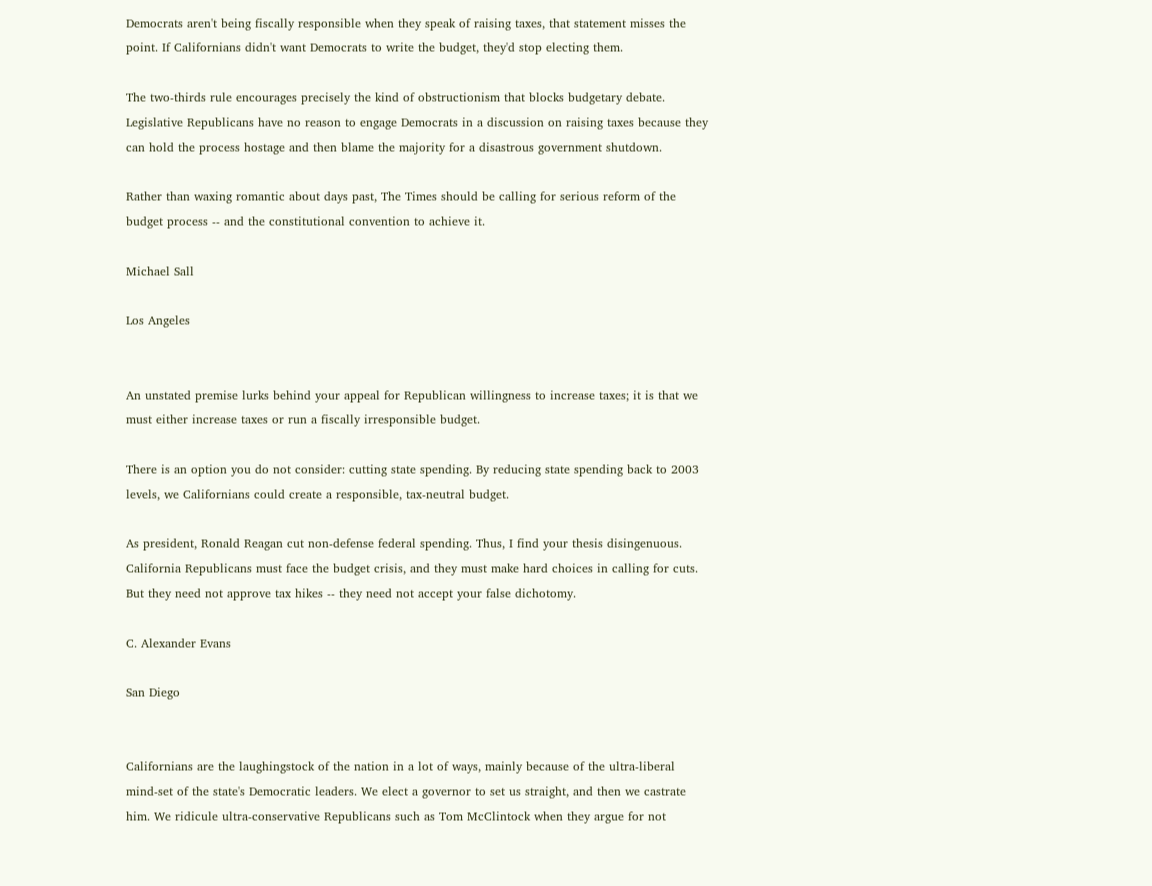Democrats aren't being fiscally responsible when they speak of raising taxes, that statement misses the point. If Californians didn't want Democrats to write the budget, they'd stop electing them.

The two-thirds rule encourages precisely the kind of obstructionism that blocks budgetary debate. Legislative Republicans have no reason to engage Democrats in a discussion on raising taxes because they can hold the process hostage and then blame the majority for a disastrous government shutdown.

Rather than waxing romantic about days past, The Times should be calling for serious reform of the budget process -- and the constitutional convention to achieve it.

Michael Sall

Los Angeles


An unstated premise lurks behind your appeal for Republican willingness to increase taxes; it is that we must either increase taxes or run a fiscally irresponsible budget.

There is an option you do not consider: cutting state spending. By reducing state spending back to 2003 levels, we Californians could create a responsible, tax-neutral budget.

As president, Ronald Reagan cut non-defense federal spending. Thus, I find your thesis disingenuous. California Republicans must face the budget crisis, and they must make hard choices in calling for cuts. But they need not approve tax hikes -- they need not accept your false dichotomy.

C. Alexander Evans

San Diego


Californians are the laughingstock of the nation in a lot of ways, mainly because of the ultra-liberal mind-set of the state's Democratic leaders. We elect a governor to set us straight, and then we castrate him. We ridicule ultra-conservative Republicans such as Tom McClintock when they argue for not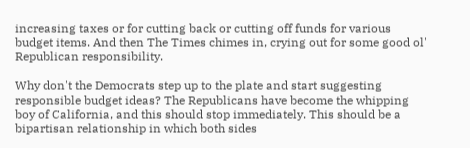increasing taxes or for cutting back or cutting off funds for various budget items. And then The Times chimes in, crying out for some good ol' Republican responsibility.

Why don't the Democrats step up to the plate and start suggesting responsible budget ideas? The Republicans have become the whipping boy of California, and this should stop immediately. This should be a bipartisan relationship in which both sides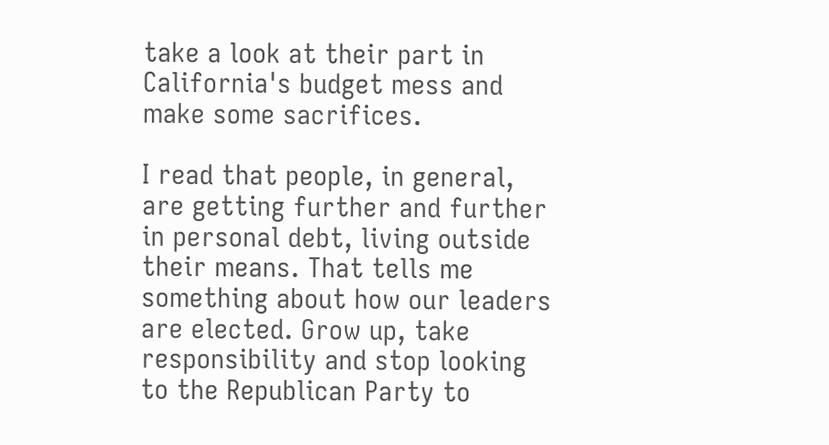take a look at their part in California's budget mess and make some sacrifices.

I read that people, in general, are getting further and further in personal debt, living outside their means. That tells me something about how our leaders are elected. Grow up, take responsibility and stop looking to the Republican Party to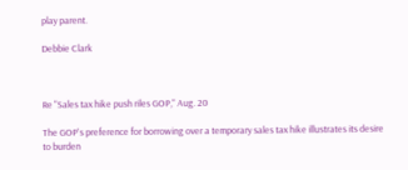play parent.

Debbie Clark



Re "Sales tax hike push riles GOP," Aug. 20

The GOP's preference for borrowing over a temporary sales tax hike illustrates its desire to burden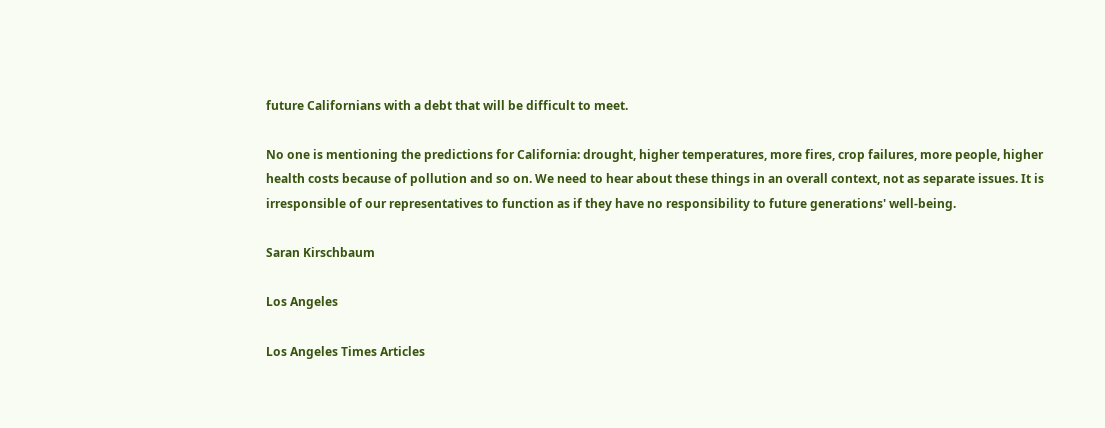future Californians with a debt that will be difficult to meet.

No one is mentioning the predictions for California: drought, higher temperatures, more fires, crop failures, more people, higher health costs because of pollution and so on. We need to hear about these things in an overall context, not as separate issues. It is irresponsible of our representatives to function as if they have no responsibility to future generations' well-being.

Saran Kirschbaum

Los Angeles

Los Angeles Times Articles